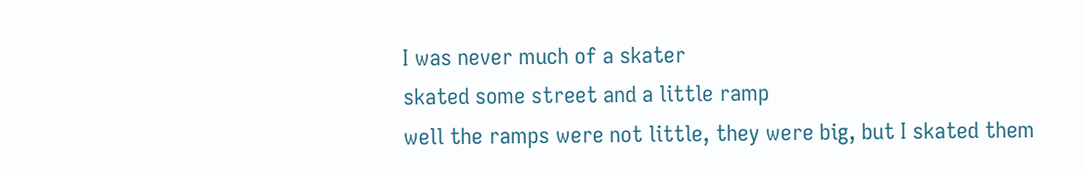I was never much of a skater
skated some street and a little ramp
well the ramps were not little, they were big, but I skated them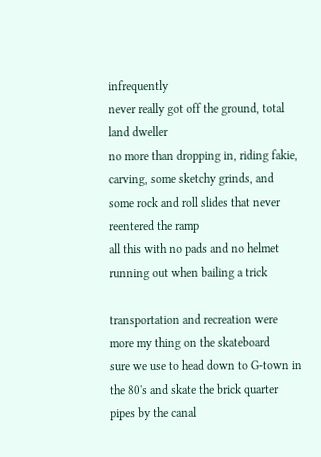infrequently
never really got off the ground, total land dweller
no more than dropping in, riding fakie, carving, some sketchy grinds, and some rock and roll slides that never reentered the ramp
all this with no pads and no helmet
running out when bailing a trick

transportation and recreation were more my thing on the skateboard
sure we use to head down to G-town in the 80's and skate the brick quarter pipes by the canal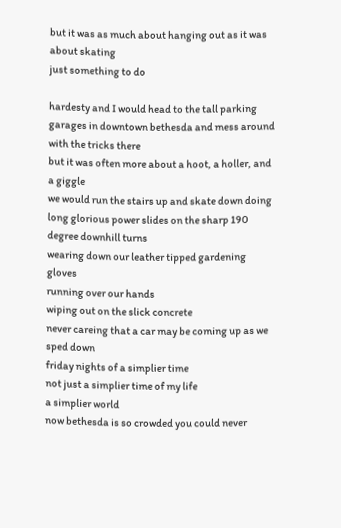but it was as much about hanging out as it was about skating
just something to do

hardesty and I would head to the tall parking garages in downtown bethesda and mess around with the tricks there
but it was often more about a hoot, a holler, and a giggle
we would run the stairs up and skate down doing long glorious power slides on the sharp 190 degree downhill turns
wearing down our leather tipped gardening gloves
running over our hands
wiping out on the slick concrete
never careing that a car may be coming up as we sped down
friday nights of a simplier time
not just a simplier time of my life
a simplier world
now bethesda is so crowded you could never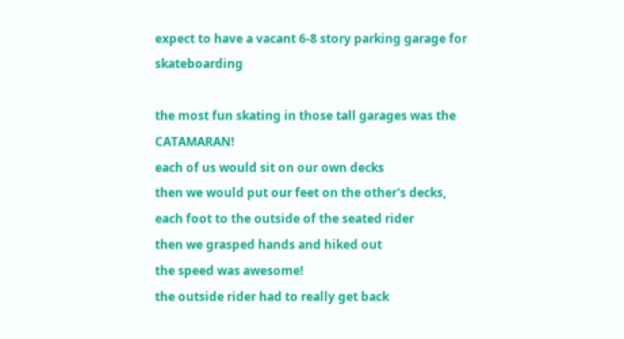expect to have a vacant 6-8 story parking garage for skateboarding

the most fun skating in those tall garages was the CATAMARAN!
each of us would sit on our own decks
then we would put our feet on the other's decks, each foot to the outside of the seated rider
then we grasped hands and hiked out
the speed was awesome!
the outside rider had to really get back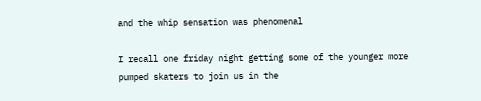and the whip sensation was phenomenal

I recall one friday night getting some of the younger more pumped skaters to join us in the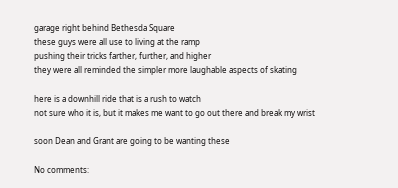garage right behind Bethesda Square
these guys were all use to living at the ramp
pushing their tricks farther, further, and higher
they were all reminded the simpler more laughable aspects of skating

here is a downhill ride that is a rush to watch
not sure who it is, but it makes me want to go out there and break my wrist

soon Dean and Grant are going to be wanting these

No comments: